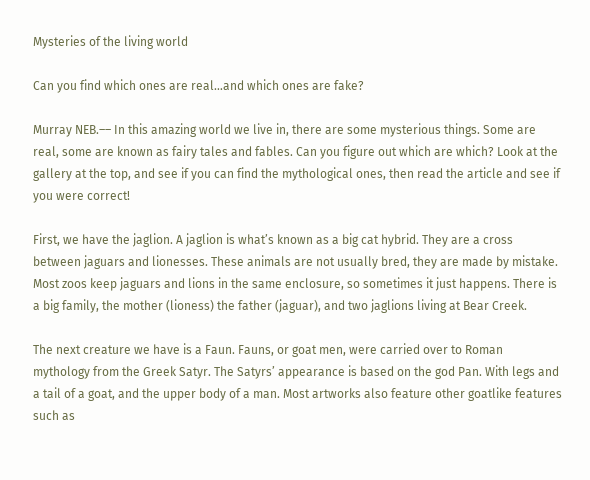Mysteries of the living world

Can you find which ones are real…and which ones are fake?

Murray NEB.–– In this amazing world we live in, there are some mysterious things. Some are real, some are known as fairy tales and fables. Can you figure out which are which? Look at the gallery at the top, and see if you can find the mythological ones, then read the article and see if you were correct!

First, we have the jaglion. A jaglion is what’s known as a big cat hybrid. They are a cross between jaguars and lionesses. These animals are not usually bred, they are made by mistake. Most zoos keep jaguars and lions in the same enclosure, so sometimes it just happens. There is a big family, the mother (lioness) the father (jaguar), and two jaglions living at Bear Creek.

The next creature we have is a Faun. Fauns, or goat men, were carried over to Roman mythology from the Greek Satyr. The Satyrs’ appearance is based on the god Pan. With legs and a tail of a goat, and the upper body of a man. Most artworks also feature other goatlike features such as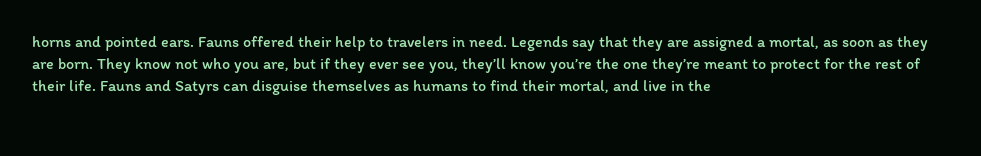horns and pointed ears. Fauns offered their help to travelers in need. Legends say that they are assigned a mortal, as soon as they are born. They know not who you are, but if they ever see you, they’ll know you’re the one they’re meant to protect for the rest of their life. Fauns and Satyrs can disguise themselves as humans to find their mortal, and live in the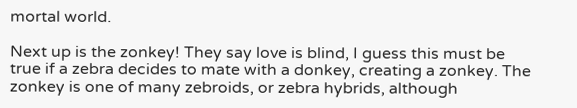mortal world.

Next up is the zonkey! They say love is blind, I guess this must be true if a zebra decides to mate with a donkey, creating a zonkey. The zonkey is one of many zebroids, or zebra hybrids, although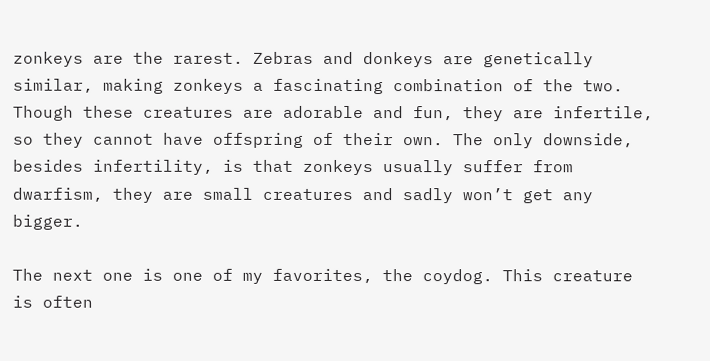zonkeys are the rarest. Zebras and donkeys are genetically similar, making zonkeys a fascinating combination of the two. Though these creatures are adorable and fun, they are infertile, so they cannot have offspring of their own. The only downside, besides infertility, is that zonkeys usually suffer from dwarfism, they are small creatures and sadly won’t get any bigger.

The next one is one of my favorites, the coydog. This creature is often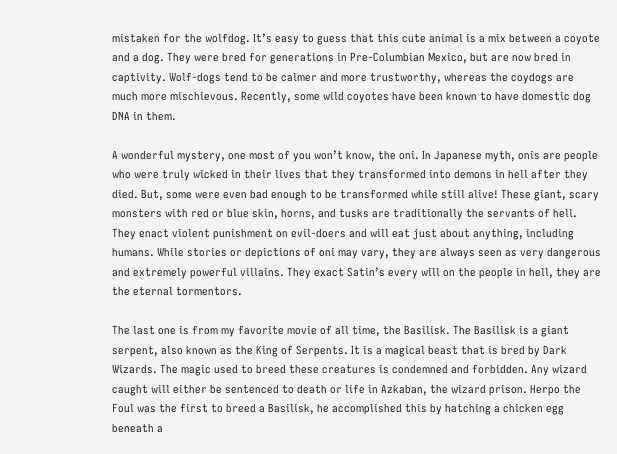mistaken for the wolfdog. It’s easy to guess that this cute animal is a mix between a coyote and a dog. They were bred for generations in Pre-Columbian Mexico, but are now bred in captivity. Wolf-dogs tend to be calmer and more trustworthy, whereas the coydogs are much more mischievous. Recently, some wild coyotes have been known to have domestic dog DNA in them.

A wonderful mystery, one most of you won’t know, the oni. In Japanese myth, onis are people who were truly wicked in their lives that they transformed into demons in hell after they died. But, some were even bad enough to be transformed while still alive! These giant, scary monsters with red or blue skin, horns, and tusks are traditionally the servants of hell. They enact violent punishment on evil-doers and will eat just about anything, including humans. While stories or depictions of oni may vary, they are always seen as very dangerous and extremely powerful villains. They exact Satin’s every will on the people in hell, they are the eternal tormentors.

The last one is from my favorite movie of all time, the Basilisk. The Basilisk is a giant serpent, also known as the King of Serpents. It is a magical beast that is bred by Dark Wizards. The magic used to breed these creatures is condemned and forbidden. Any wizard caught will either be sentenced to death or life in Azkaban, the wizard prison. Herpo the Foul was the first to breed a Basilisk, he accomplished this by hatching a chicken egg beneath a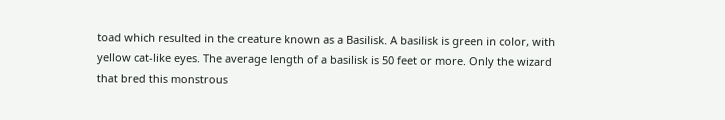toad which resulted in the creature known as a Basilisk. A basilisk is green in color, with yellow cat-like eyes. The average length of a basilisk is 50 feet or more. Only the wizard that bred this monstrous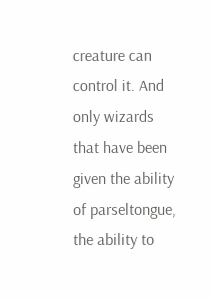creature can control it. And only wizards that have been given the ability of parseltongue, the ability to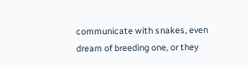communicate with snakes, even dream of breeding one, or they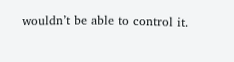wouldn’t be able to control it.